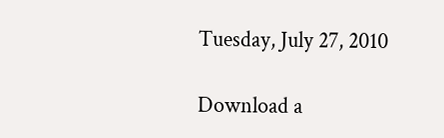Tuesday, July 27, 2010

Download a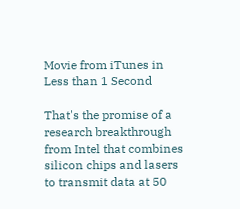Movie from iTunes in Less than 1 Second

That's the promise of a research breakthrough from Intel that combines silicon chips and lasers to transmit data at 50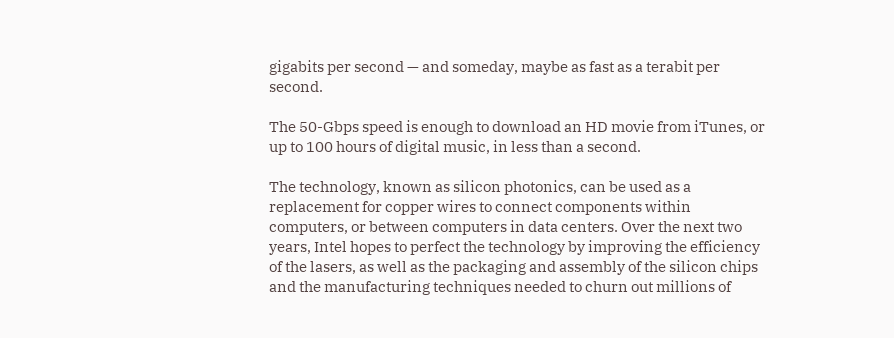gigabits per second — and someday, maybe as fast as a terabit per second.

The 50-Gbps speed is enough to download an HD movie from iTunes, or up to 100 hours of digital music, in less than a second.

The technology, known as silicon photonics, can be used as a replacement for copper wires to connect components within computers, or between computers in data centers. Over the next two years, Intel hopes to perfect the technology by improving the efficiency of the lasers, as well as the packaging and assembly of the silicon chips and the manufacturing techniques needed to churn out millions of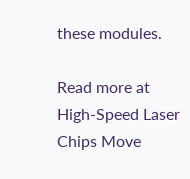these modules.

Read more at High-Speed Laser Chips Move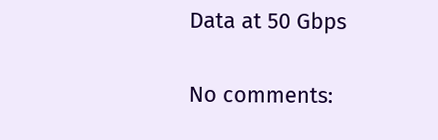Data at 50 Gbps

No comments: